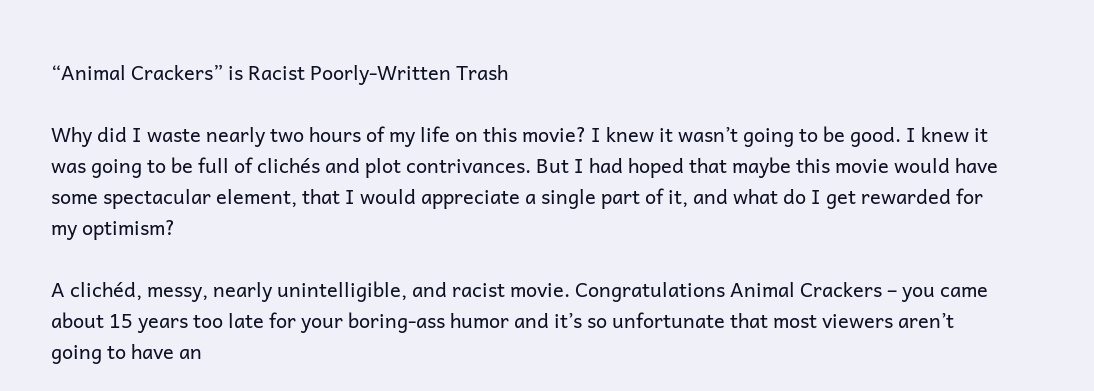“Animal Crackers” is Racist Poorly-Written Trash

Why did I waste nearly two hours of my life on this movie? I knew it wasn’t going to be good. I knew it was going to be full of clichés and plot contrivances. But I had hoped that maybe this movie would have some spectacular element, that I would appreciate a single part of it, and what do I get rewarded for my optimism?

A clichéd, messy, nearly unintelligible, and racist movie. Congratulations Animal Crackers – you came about 15 years too late for your boring-ass humor and it’s so unfortunate that most viewers aren’t going to have an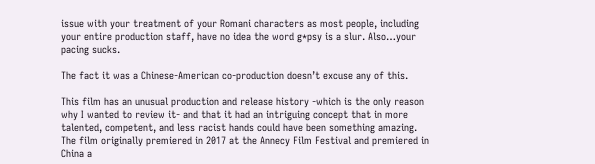issue with your treatment of your Romani characters as most people, including your entire production staff, have no idea the word g*psy is a slur. Also…your pacing sucks.

The fact it was a Chinese-American co-production doesn’t excuse any of this.

This film has an unusual production and release history -which is the only reason why I wanted to review it- and that it had an intriguing concept that in more talented, competent, and less racist hands could have been something amazing. The film originally premiered in 2017 at the Annecy Film Festival and premiered in China a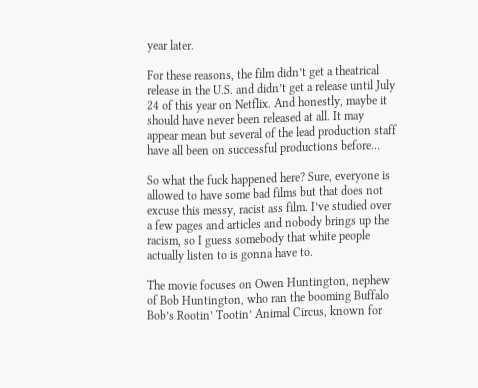year later.

For these reasons, the film didn’t get a theatrical release in the U.S. and didn’t get a release until July 24 of this year on Netflix. And honestly, maybe it should have never been released at all. It may appear mean but several of the lead production staff have all been on successful productions before…

So what the fuck happened here? Sure, everyone is allowed to have some bad films but that does not excuse this messy, racist ass film. I’ve studied over a few pages and articles and nobody brings up the racism, so I guess somebody that white people actually listen to is gonna have to.

The movie focuses on Owen Huntington, nephew of Bob Huntington, who ran the booming Buffalo Bob’s Rootin’ Tootin’ Animal Circus, known for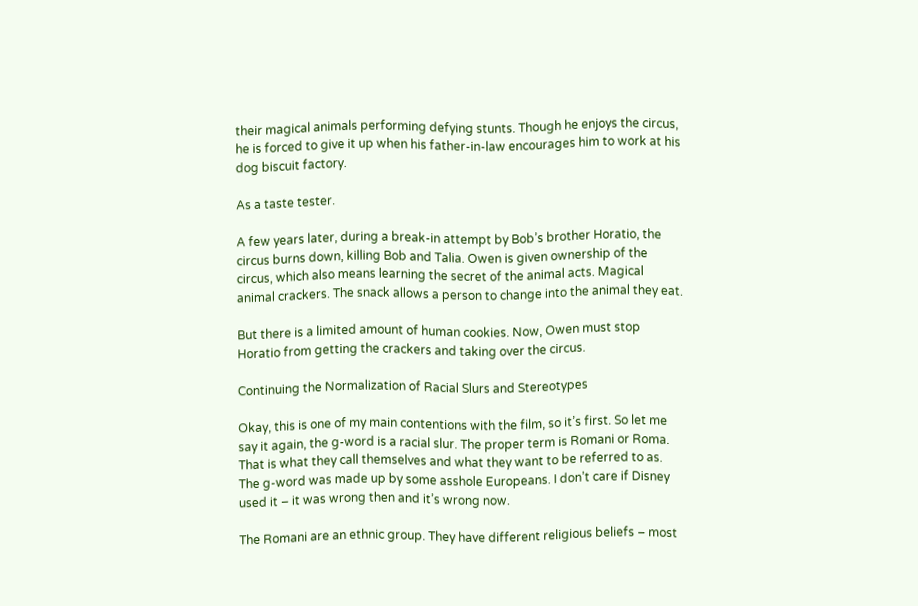their magical animals performing defying stunts. Though he enjoys the circus, he is forced to give it up when his father-in-law encourages him to work at his dog biscuit factory.

As a taste tester.

A few years later, during a break-in attempt by Bob’s brother Horatio, the circus burns down, killing Bob and Talia. Owen is given ownership of the circus, which also means learning the secret of the animal acts. Magical animal crackers. The snack allows a person to change into the animal they eat.

But there is a limited amount of human cookies. Now, Owen must stop Horatio from getting the crackers and taking over the circus.

Continuing the Normalization of Racial Slurs and Stereotypes

Okay, this is one of my main contentions with the film, so it’s first. So let me say it again, the g-word is a racial slur. The proper term is Romani or Roma. That is what they call themselves and what they want to be referred to as. The g-word was made up by some asshole Europeans. I don’t care if Disney used it – it was wrong then and it’s wrong now.

The Romani are an ethnic group. They have different religious beliefs – most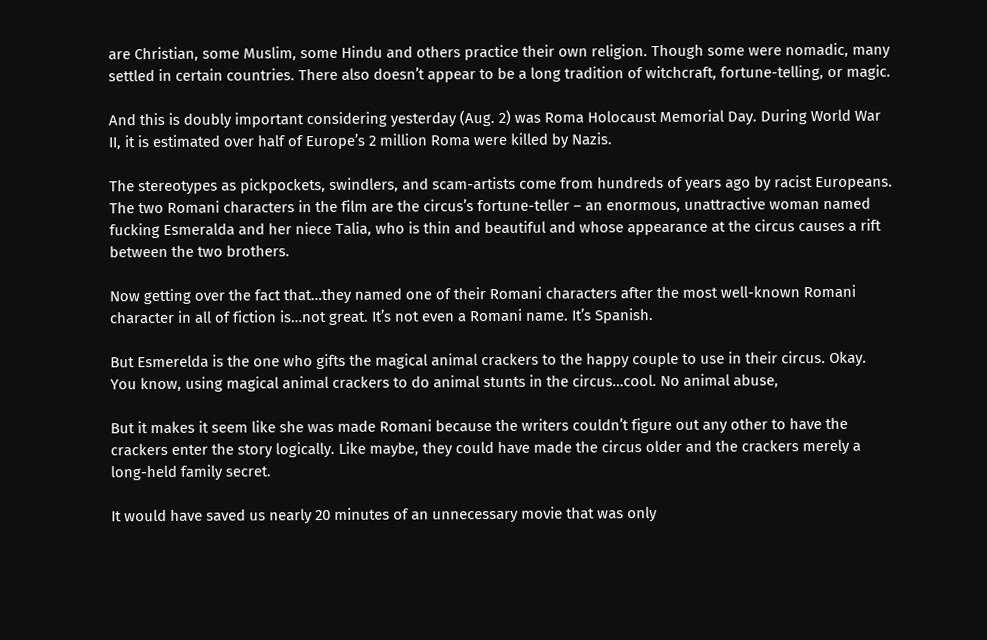are Christian, some Muslim, some Hindu and others practice their own religion. Though some were nomadic, many settled in certain countries. There also doesn’t appear to be a long tradition of witchcraft, fortune-telling, or magic.

And this is doubly important considering yesterday (Aug. 2) was Roma Holocaust Memorial Day. During World War II, it is estimated over half of Europe’s 2 million Roma were killed by Nazis.

The stereotypes as pickpockets, swindlers, and scam-artists come from hundreds of years ago by racist Europeans. The two Romani characters in the film are the circus’s fortune-teller – an enormous, unattractive woman named fucking Esmeralda and her niece Talia, who is thin and beautiful and whose appearance at the circus causes a rift between the two brothers.

Now getting over the fact that…they named one of their Romani characters after the most well-known Romani character in all of fiction is…not great. It’s not even a Romani name. It’s Spanish.

But Esmerelda is the one who gifts the magical animal crackers to the happy couple to use in their circus. Okay. You know, using magical animal crackers to do animal stunts in the circus…cool. No animal abuse,

But it makes it seem like she was made Romani because the writers couldn’t figure out any other to have the crackers enter the story logically. Like maybe, they could have made the circus older and the crackers merely a long-held family secret.

It would have saved us nearly 20 minutes of an unnecessary movie that was only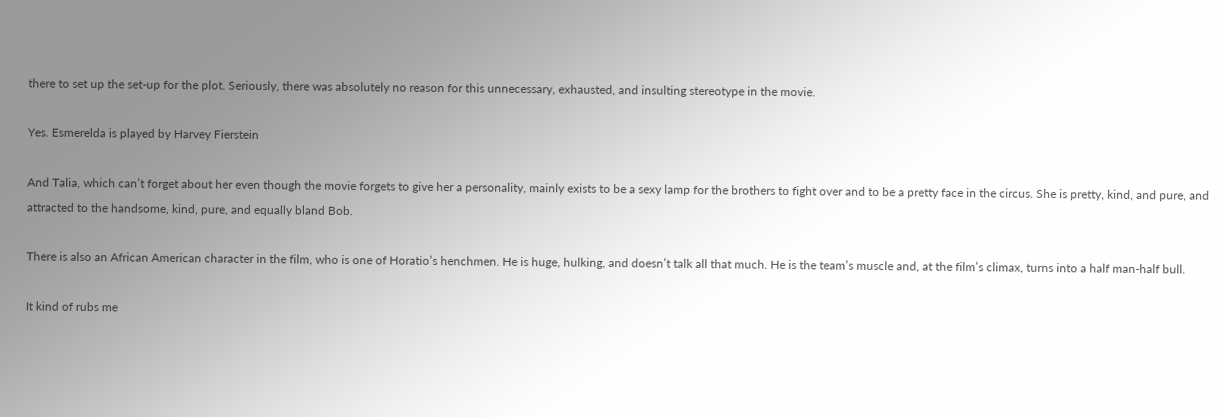there to set up the set-up for the plot. Seriously, there was absolutely no reason for this unnecessary, exhausted, and insulting stereotype in the movie.

Yes. Esmerelda is played by Harvey Fierstein

And Talia, which can’t forget about her even though the movie forgets to give her a personality, mainly exists to be a sexy lamp for the brothers to fight over and to be a pretty face in the circus. She is pretty, kind, and pure, and attracted to the handsome, kind, pure, and equally bland Bob.

There is also an African American character in the film, who is one of Horatio’s henchmen. He is huge, hulking, and doesn’t talk all that much. He is the team’s muscle and, at the film’s climax, turns into a half man-half bull.

It kind of rubs me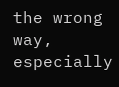the wrong way, especially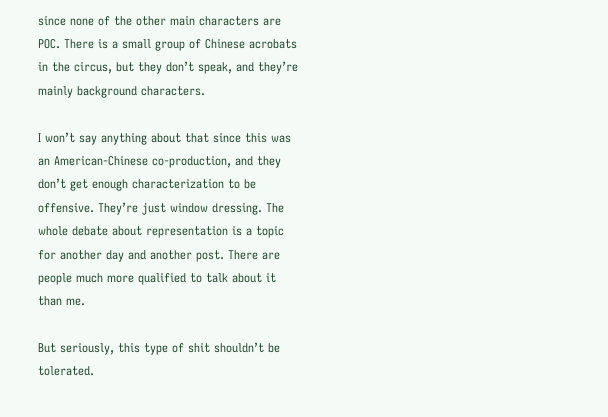since none of the other main characters are POC. There is a small group of Chinese acrobats in the circus, but they don’t speak, and they’re mainly background characters.

I won’t say anything about that since this was an American-Chinese co-production, and they don’t get enough characterization to be offensive. They’re just window dressing. The whole debate about representation is a topic for another day and another post. There are people much more qualified to talk about it than me.

But seriously, this type of shit shouldn’t be tolerated.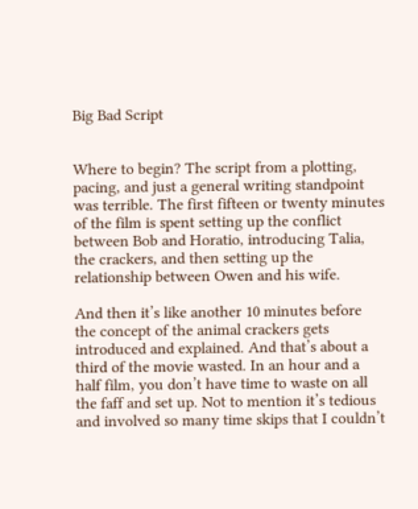Big Bad Script


Where to begin? The script from a plotting, pacing, and just a general writing standpoint was terrible. The first fifteen or twenty minutes of the film is spent setting up the conflict between Bob and Horatio, introducing Talia, the crackers, and then setting up the relationship between Owen and his wife.

And then it’s like another 10 minutes before the concept of the animal crackers gets introduced and explained. And that’s about a third of the movie wasted. In an hour and a half film, you don’t have time to waste on all the faff and set up. Not to mention it’s tedious and involved so many time skips that I couldn’t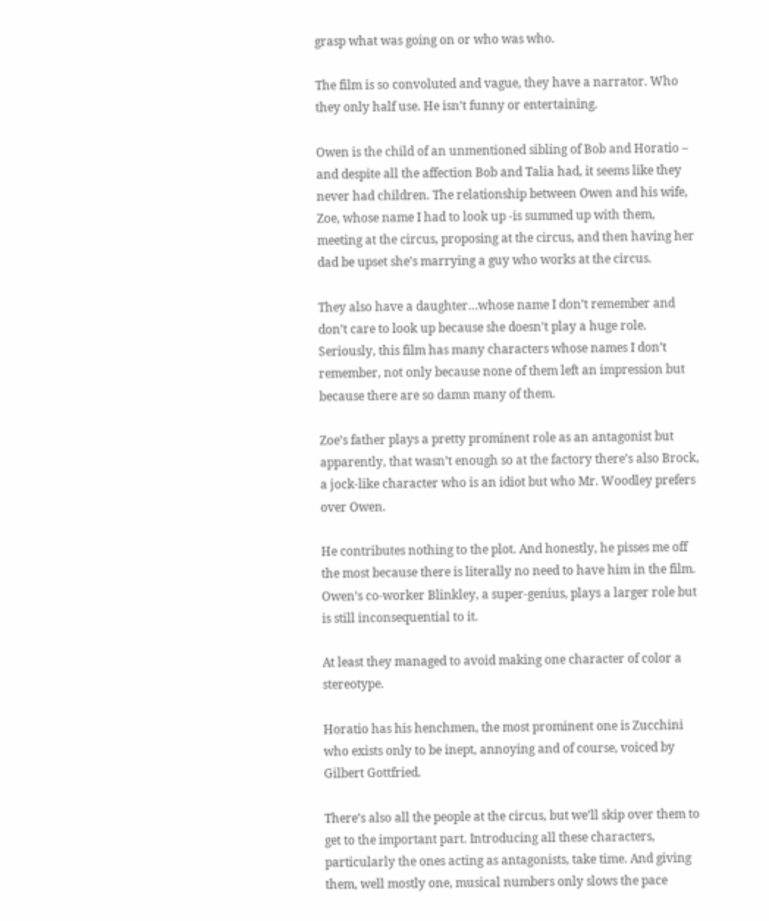grasp what was going on or who was who.

The film is so convoluted and vague, they have a narrator. Who they only half use. He isn’t funny or entertaining.

Owen is the child of an unmentioned sibling of Bob and Horatio – and despite all the affection Bob and Talia had, it seems like they never had children. The relationship between Owen and his wife, Zoe, whose name I had to look up -is summed up with them, meeting at the circus, proposing at the circus, and then having her dad be upset she’s marrying a guy who works at the circus.

They also have a daughter…whose name I don’t remember and don’t care to look up because she doesn’t play a huge role. Seriously, this film has many characters whose names I don’t remember, not only because none of them left an impression but because there are so damn many of them.

Zoe’s father plays a pretty prominent role as an antagonist but apparently, that wasn’t enough so at the factory there’s also Brock, a jock-like character who is an idiot but who Mr. Woodley prefers over Owen.

He contributes nothing to the plot. And honestly, he pisses me off the most because there is literally no need to have him in the film. Owen’s co-worker Blinkley, a super-genius, plays a larger role but is still inconsequential to it.

At least they managed to avoid making one character of color a stereotype.

Horatio has his henchmen, the most prominent one is Zucchini who exists only to be inept, annoying and of course, voiced by Gilbert Gottfried.

There’s also all the people at the circus, but we’ll skip over them to get to the important part. Introducing all these characters, particularly the ones acting as antagonists, take time. And giving them, well mostly one, musical numbers only slows the pace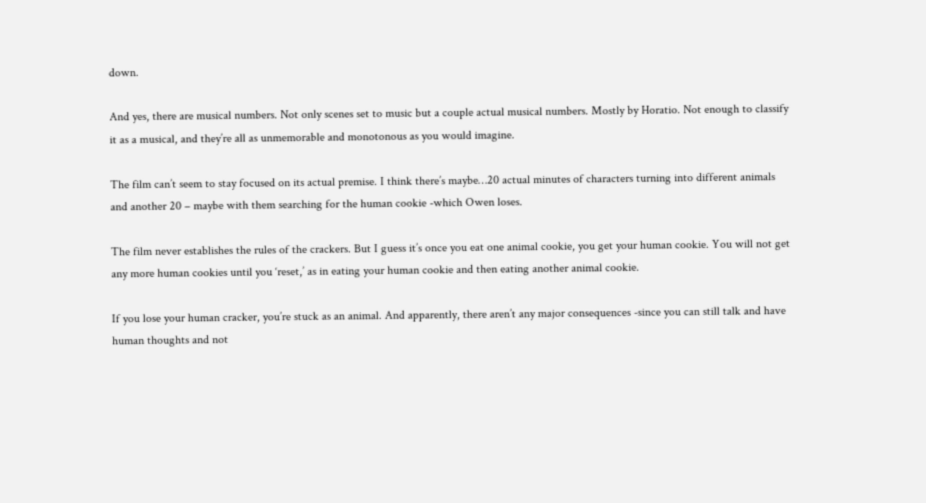down.

And yes, there are musical numbers. Not only scenes set to music but a couple actual musical numbers. Mostly by Horatio. Not enough to classify it as a musical, and they’re all as unmemorable and monotonous as you would imagine.

The film can’t seem to stay focused on its actual premise. I think there’s maybe…20 actual minutes of characters turning into different animals and another 20 – maybe with them searching for the human cookie -which Owen loses.

The film never establishes the rules of the crackers. But I guess it’s once you eat one animal cookie, you get your human cookie. You will not get any more human cookies until you ‘reset,’ as in eating your human cookie and then eating another animal cookie.

If you lose your human cracker, you’re stuck as an animal. And apparently, there aren’t any major consequences -since you can still talk and have human thoughts and not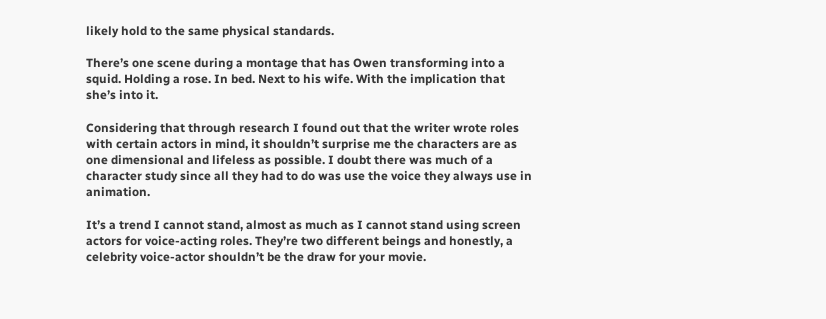likely hold to the same physical standards.

There’s one scene during a montage that has Owen transforming into a squid. Holding a rose. In bed. Next to his wife. With the implication that she’s into it.

Considering that through research I found out that the writer wrote roles with certain actors in mind, it shouldn’t surprise me the characters are as one dimensional and lifeless as possible. I doubt there was much of a character study since all they had to do was use the voice they always use in animation.

It’s a trend I cannot stand, almost as much as I cannot stand using screen actors for voice-acting roles. They’re two different beings and honestly, a celebrity voice-actor shouldn’t be the draw for your movie.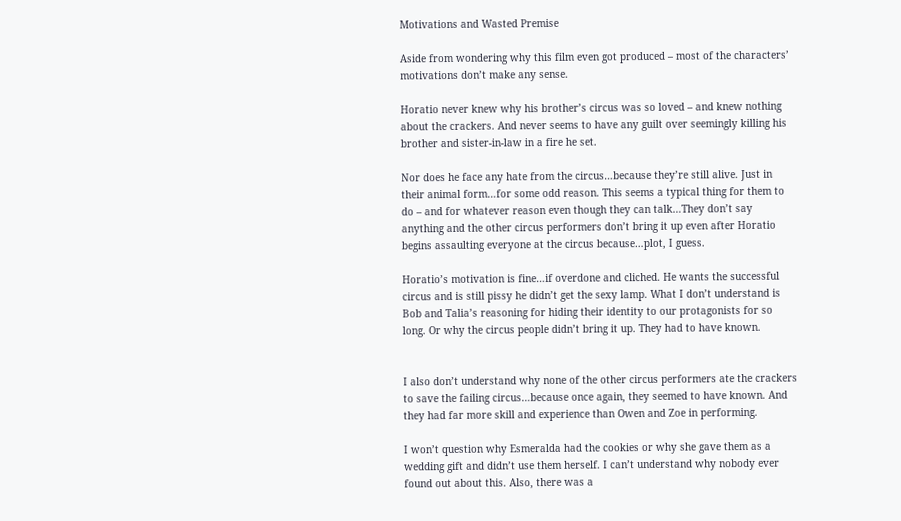Motivations and Wasted Premise

Aside from wondering why this film even got produced – most of the characters’ motivations don’t make any sense.

Horatio never knew why his brother’s circus was so loved – and knew nothing about the crackers. And never seems to have any guilt over seemingly killing his brother and sister-in-law in a fire he set.

Nor does he face any hate from the circus…because they’re still alive. Just in their animal form…for some odd reason. This seems a typical thing for them to do – and for whatever reason even though they can talk…They don’t say anything and the other circus performers don’t bring it up even after Horatio begins assaulting everyone at the circus because…plot, I guess.

Horatio’s motivation is fine…if overdone and cliched. He wants the successful circus and is still pissy he didn’t get the sexy lamp. What I don’t understand is Bob and Talia’s reasoning for hiding their identity to our protagonists for so long. Or why the circus people didn’t bring it up. They had to have known.


I also don’t understand why none of the other circus performers ate the crackers to save the failing circus…because once again, they seemed to have known. And they had far more skill and experience than Owen and Zoe in performing.

I won’t question why Esmeralda had the cookies or why she gave them as a wedding gift and didn’t use them herself. I can’t understand why nobody ever found out about this. Also, there was a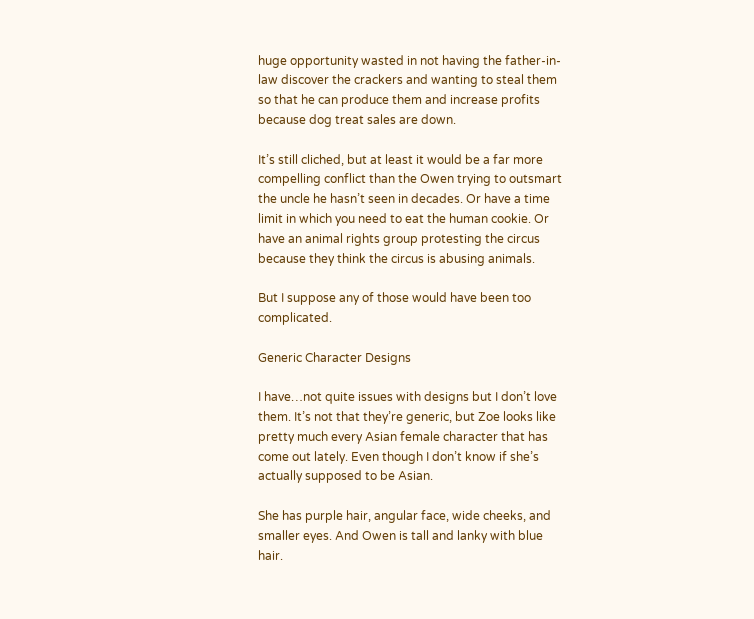huge opportunity wasted in not having the father-in-law discover the crackers and wanting to steal them so that he can produce them and increase profits because dog treat sales are down.

It’s still cliched, but at least it would be a far more compelling conflict than the Owen trying to outsmart the uncle he hasn’t seen in decades. Or have a time limit in which you need to eat the human cookie. Or have an animal rights group protesting the circus because they think the circus is abusing animals.

But I suppose any of those would have been too complicated.

Generic Character Designs

I have…not quite issues with designs but I don’t love them. It’s not that they’re generic, but Zoe looks like pretty much every Asian female character that has come out lately. Even though I don’t know if she’s actually supposed to be Asian.

She has purple hair, angular face, wide cheeks, and smaller eyes. And Owen is tall and lanky with blue hair.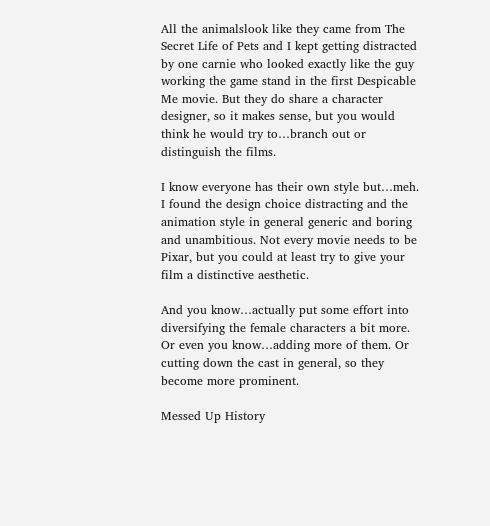All the animalslook like they came from The Secret Life of Pets and I kept getting distracted by one carnie who looked exactly like the guy working the game stand in the first Despicable Me movie. But they do share a character designer, so it makes sense, but you would think he would try to…branch out or distinguish the films.

I know everyone has their own style but…meh. I found the design choice distracting and the animation style in general generic and boring and unambitious. Not every movie needs to be Pixar, but you could at least try to give your film a distinctive aesthetic.

And you know…actually put some effort into diversifying the female characters a bit more. Or even you know…adding more of them. Or cutting down the cast in general, so they become more prominent.

Messed Up History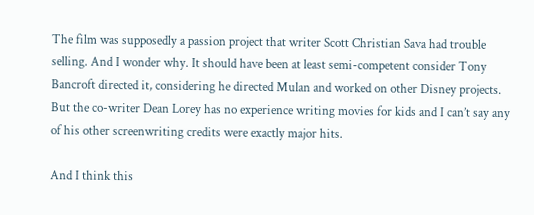The film was supposedly a passion project that writer Scott Christian Sava had trouble selling. And I wonder why. It should have been at least semi-competent consider Tony Bancroft directed it, considering he directed Mulan and worked on other Disney projects. But the co-writer Dean Lorey has no experience writing movies for kids and I can’t say any of his other screenwriting credits were exactly major hits.

And I think this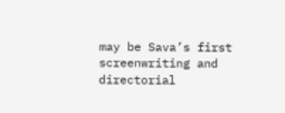may be Sava’s first screenwriting and directorial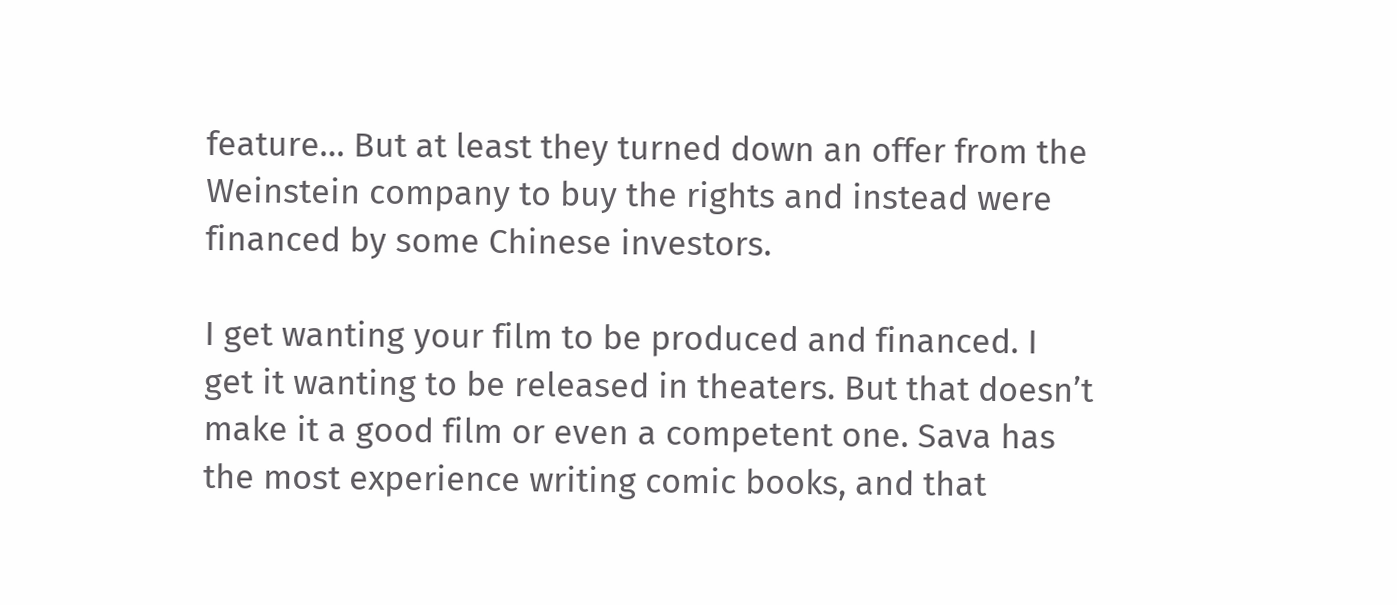feature… But at least they turned down an offer from the Weinstein company to buy the rights and instead were financed by some Chinese investors.

I get wanting your film to be produced and financed. I get it wanting to be released in theaters. But that doesn’t make it a good film or even a competent one. Sava has the most experience writing comic books, and that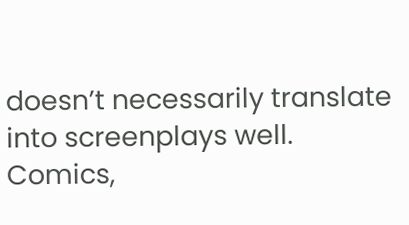doesn’t necessarily translate into screenplays well. Comics,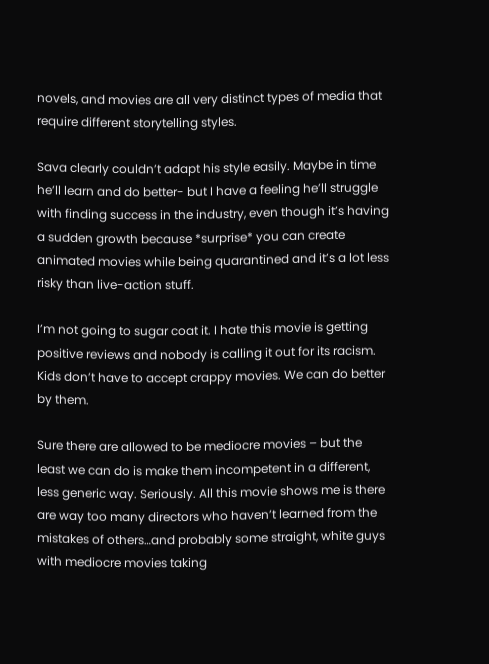novels, and movies are all very distinct types of media that require different storytelling styles.

Sava clearly couldn’t adapt his style easily. Maybe in time he’ll learn and do better- but I have a feeling he’ll struggle with finding success in the industry, even though it’s having a sudden growth because *surprise* you can create animated movies while being quarantined and it’s a lot less risky than live-action stuff.

I’m not going to sugar coat it. I hate this movie is getting positive reviews and nobody is calling it out for its racism. Kids don’t have to accept crappy movies. We can do better by them.

Sure there are allowed to be mediocre movies – but the least we can do is make them incompetent in a different, less generic way. Seriously. All this movie shows me is there are way too many directors who haven’t learned from the mistakes of others…and probably some straight, white guys with mediocre movies taking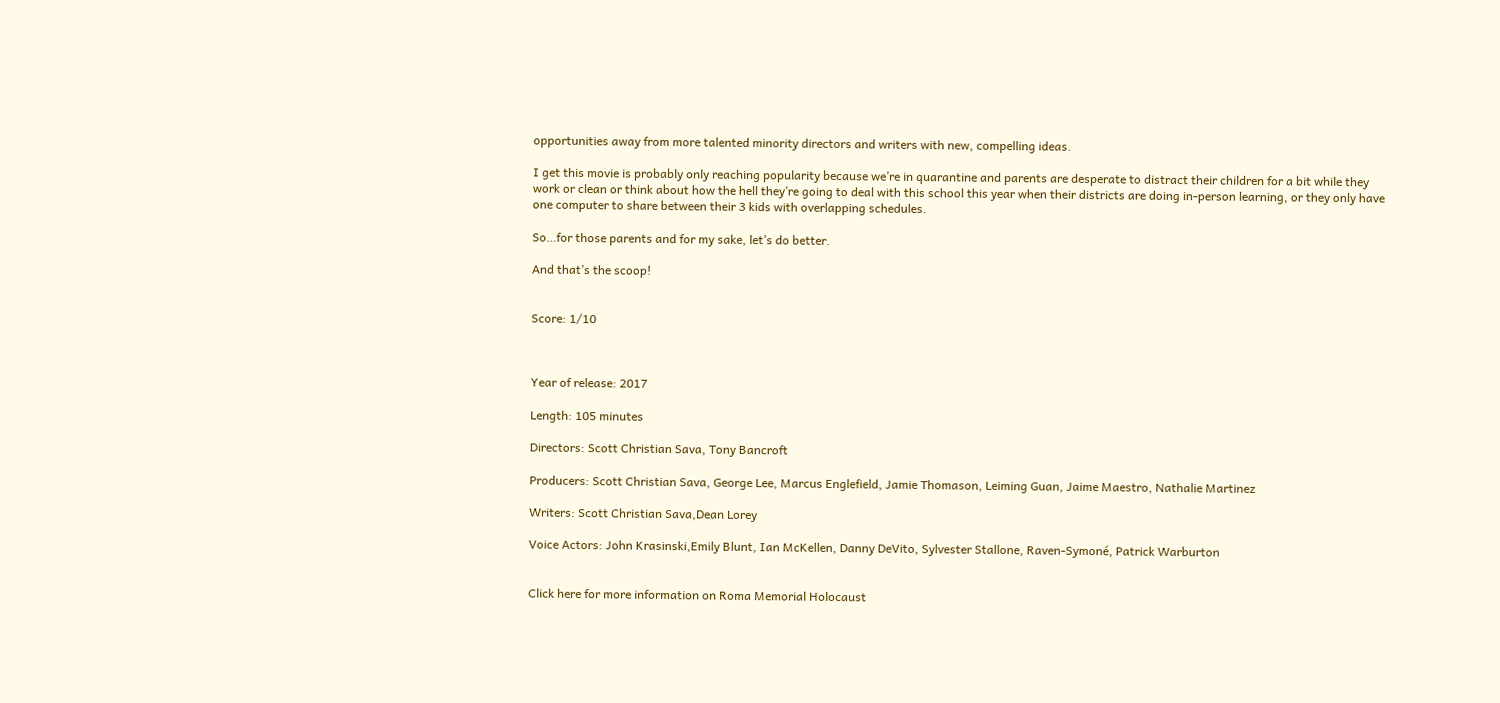opportunities away from more talented minority directors and writers with new, compelling ideas.

I get this movie is probably only reaching popularity because we’re in quarantine and parents are desperate to distract their children for a bit while they work or clean or think about how the hell they’re going to deal with this school this year when their districts are doing in-person learning, or they only have one computer to share between their 3 kids with overlapping schedules.

So…for those parents and for my sake, let’s do better.

And that’s the scoop!


Score: 1/10



Year of release: 2017

Length: 105 minutes

Directors: Scott Christian Sava, Tony Bancroft

Producers: Scott Christian Sava, George Lee, Marcus Englefield, Jamie Thomason, Leiming Guan, Jaime Maestro, Nathalie Martinez

Writers: Scott Christian Sava,Dean Lorey

Voice Actors: John Krasinski,Emily Blunt, Ian McKellen, Danny DeVito, Sylvester Stallone, Raven-Symoné, Patrick Warburton


Click here for more information on Roma Memorial Holocaust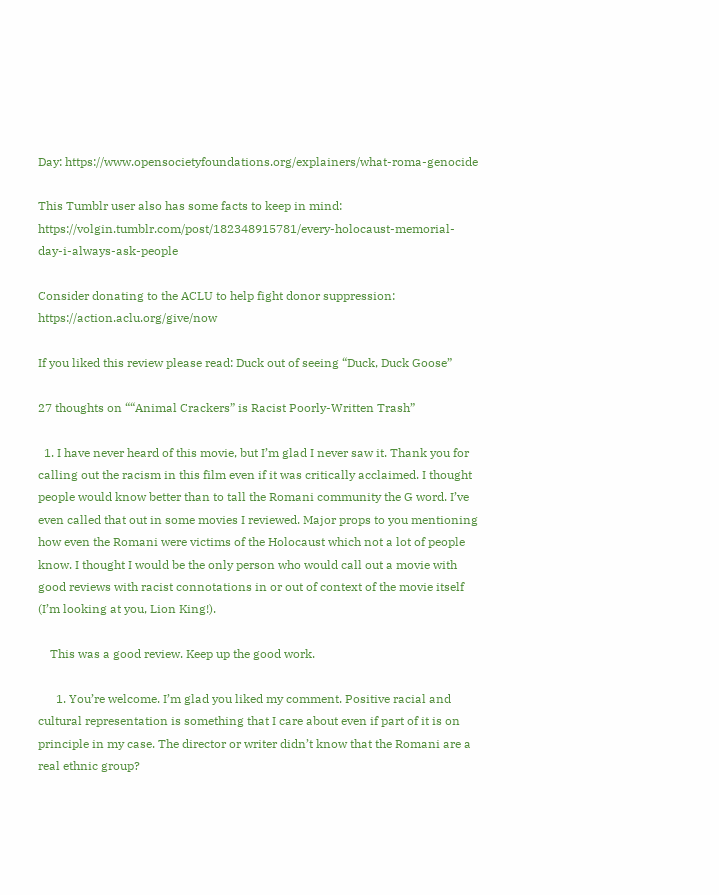Day: https://www.opensocietyfoundations.org/explainers/what-roma-genocide

This Tumblr user also has some facts to keep in mind: https://volgin.tumblr.com/post/182348915781/every-holocaust-memorial-day-i-always-ask-people

Consider donating to the ACLU to help fight donor suppression: https://action.aclu.org/give/now

If you liked this review please read: Duck out of seeing “Duck, Duck Goose”

27 thoughts on ““Animal Crackers” is Racist Poorly-Written Trash”

  1. I have never heard of this movie, but I’m glad I never saw it. Thank you for calling out the racism in this film even if it was critically acclaimed. I thought people would know better than to tall the Romani community the G word. I’ve even called that out in some movies I reviewed. Major props to you mentioning how even the Romani were victims of the Holocaust which not a lot of people know. I thought I would be the only person who would call out a movie with good reviews with racist connotations in or out of context of the movie itself (I’m looking at you, Lion King!).

    This was a good review. Keep up the good work.

      1. You’re welcome. I’m glad you liked my comment. Positive racial and cultural representation is something that I care about even if part of it is on principle in my case. The director or writer didn’t know that the Romani are a real ethnic group?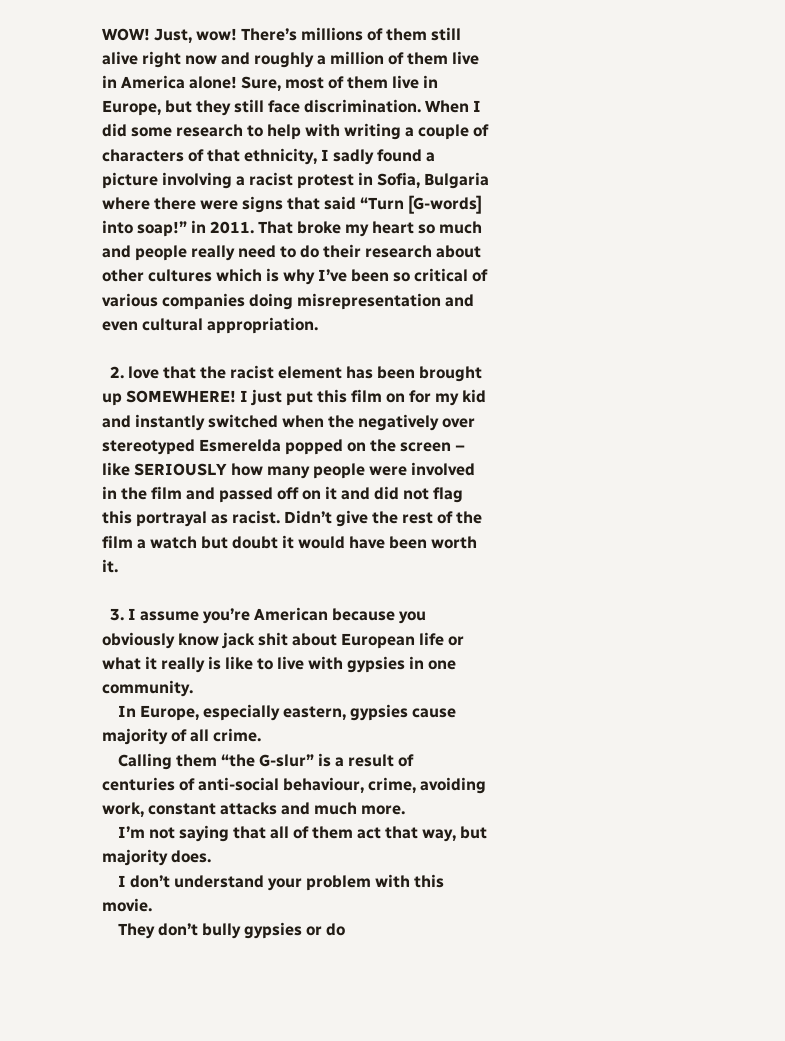WOW! Just, wow! There’s millions of them still alive right now and roughly a million of them live in America alone! Sure, most of them live in Europe, but they still face discrimination. When I did some research to help with writing a couple of characters of that ethnicity, I sadly found a picture involving a racist protest in Sofia, Bulgaria where there were signs that said “Turn [G-words] into soap!” in 2011. That broke my heart so much and people really need to do their research about other cultures which is why I’ve been so critical of various companies doing misrepresentation and even cultural appropriation.

  2. love that the racist element has been brought up SOMEWHERE! I just put this film on for my kid and instantly switched when the negatively over stereotyped Esmerelda popped on the screen – like SERIOUSLY how many people were involved in the film and passed off on it and did not flag this portrayal as racist. Didn’t give the rest of the film a watch but doubt it would have been worth it.

  3. I assume you’re American because you obviously know jack shit about European life or what it really is like to live with gypsies in one community.
    In Europe, especially eastern, gypsies cause majority of all crime.
    Calling them “the G-slur” is a result of centuries of anti-social behaviour, crime, avoiding work, constant attacks and much more.
    I’m not saying that all of them act that way, but majority does.
    I don’t understand your problem with this movie.
    They don’t bully gypsies or do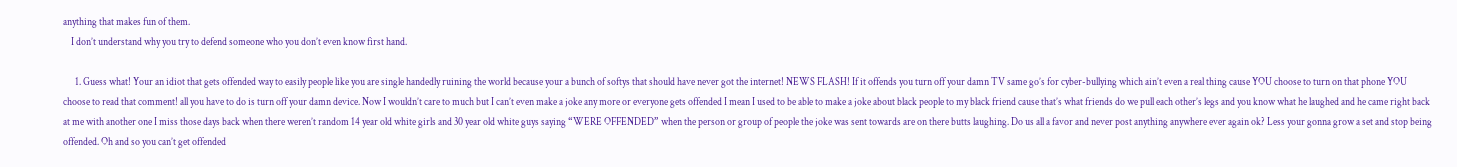anything that makes fun of them.
    I don’t understand why you try to defend someone who you don’t even know first hand.

      1. Guess what! Your an idiot that gets offended way to easily people like you are single handedly ruining the world because your a bunch of softys that should have never got the internet! NEWS FLASH! If it offends you turn off your damn TV same go’s for cyber-bullying which ain’t even a real thing cause YOU choose to turn on that phone YOU choose to read that comment! all you have to do is turn off your damn device. Now I wouldn’t care to much but I can’t even make a joke any more or everyone gets offended I mean I used to be able to make a joke about black people to my black friend cause that’s what friends do we pull each other’s legs and you know what he laughed and he came right back at me with another one I miss those days back when there weren’t random 14 year old white girls and 30 year old white guys saying “WERE OFFENDED” when the person or group of people the joke was sent towards are on there butts laughing. Do us all a favor and never post anything anywhere ever again ok? Less your gonna grow a set and stop being offended. Oh and so you can’t get offended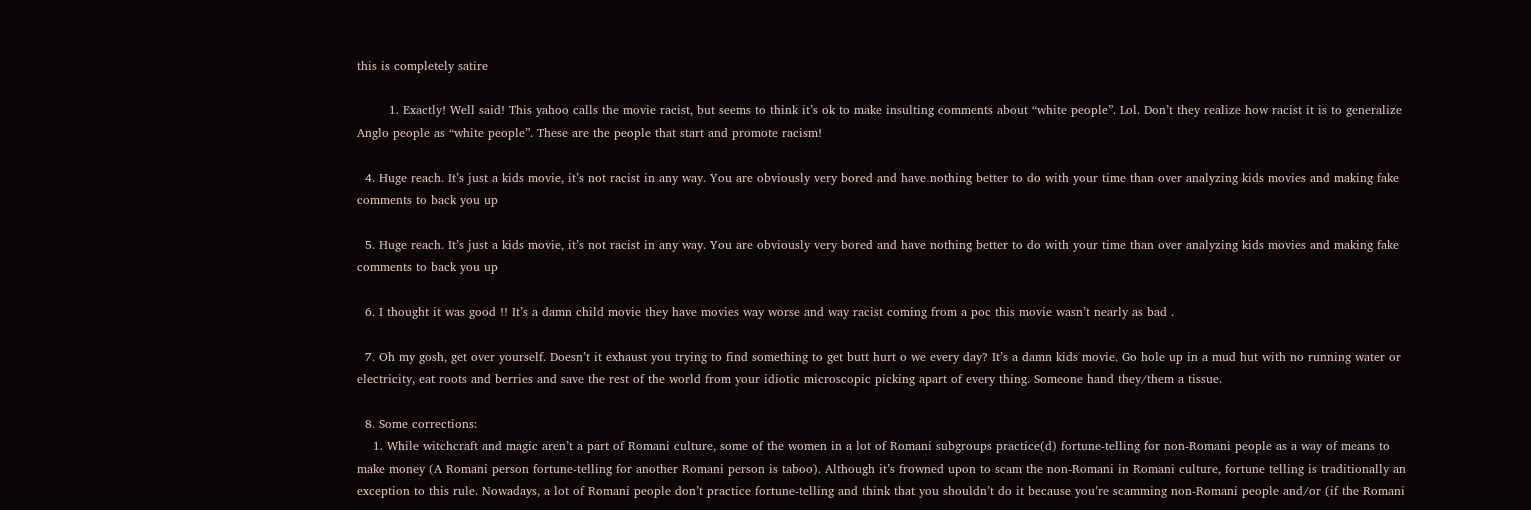this is completely satire

        1. Exactly! Well said! This yahoo calls the movie racist, but seems to think it’s ok to make insulting comments about “white people”. Lol. Don’t they realize how racist it is to generalize Anglo people as “white people”. These are the people that start and promote racism!

  4. Huge reach. It’s just a kids movie, it’s not racist in any way. You are obviously very bored and have nothing better to do with your time than over analyzing kids movies and making fake comments to back you up

  5. Huge reach. It’s just a kids movie, it’s not racist in any way. You are obviously very bored and have nothing better to do with your time than over analyzing kids movies and making fake comments to back you up

  6. I thought it was good !! It’s a damn child movie they have movies way worse and way racist coming from a poc this movie wasn’t nearly as bad .

  7. Oh my gosh, get over yourself. Doesn’t it exhaust you trying to find something to get butt hurt o we every day? It’s a damn kids movie. Go hole up in a mud hut with no running water or electricity, eat roots and berries and save the rest of the world from your idiotic microscopic picking apart of every thing. Someone hand they/them a tissue.

  8. Some corrections:
    1. While witchcraft and magic aren’t a part of Romani culture, some of the women in a lot of Romani subgroups practice(d) fortune-telling for non-Romani people as a way of means to make money (A Romani person fortune-telling for another Romani person is taboo). Although it’s frowned upon to scam the non-Romani in Romani culture, fortune telling is traditionally an exception to this rule. Nowadays, a lot of Romani people don’t practice fortune-telling and think that you shouldn’t do it because you’re scamming non-Romani people and/or (if the Romani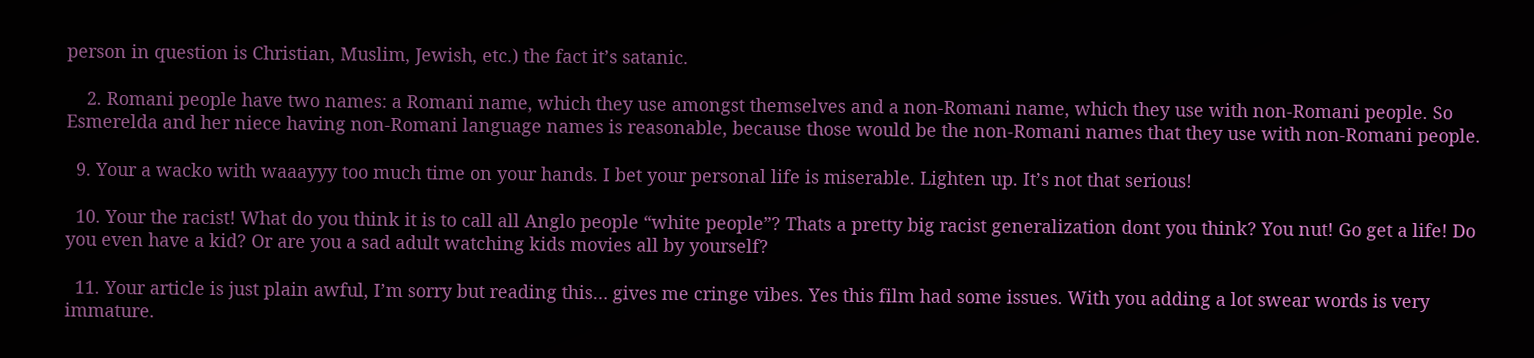person in question is Christian, Muslim, Jewish, etc.) the fact it’s satanic.

    2. Romani people have two names: a Romani name, which they use amongst themselves and a non-Romani name, which they use with non-Romani people. So Esmerelda and her niece having non-Romani language names is reasonable, because those would be the non-Romani names that they use with non-Romani people.

  9. Your a wacko with waaayyy too much time on your hands. I bet your personal life is miserable. Lighten up. It’s not that serious!

  10. Your the racist! What do you think it is to call all Anglo people “white people”? Thats a pretty big racist generalization dont you think? You nut! Go get a life! Do you even have a kid? Or are you a sad adult watching kids movies all by yourself?

  11. Your article is just plain awful, I’m sorry but reading this… gives me cringe vibes. Yes this film had some issues. With you adding a lot swear words is very immature.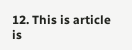12. This is article is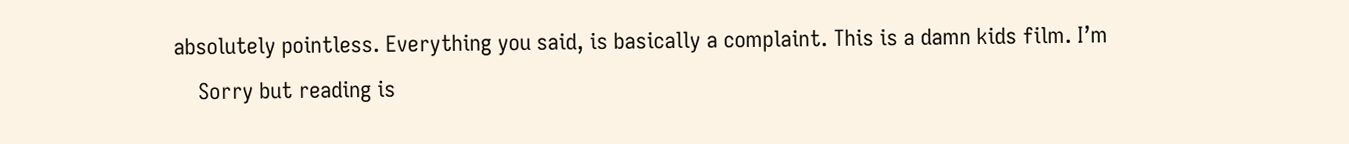absolutely pointless. Everything you said, is basically a complaint. This is a damn kids film. I’m
    Sorry but reading is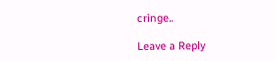cringe..

Leave a Reply